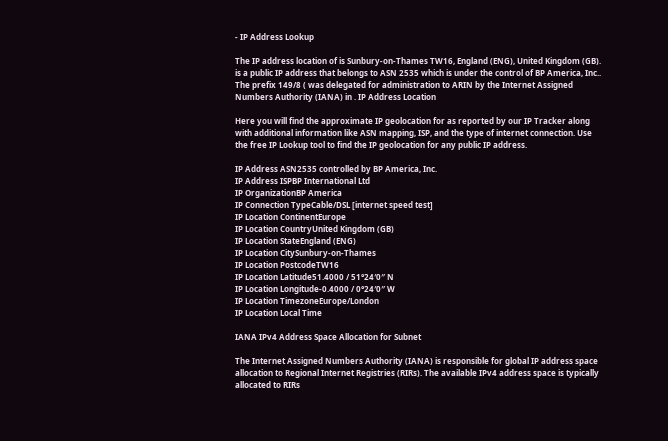- IP Address Lookup

The IP address location of is Sunbury-on-Thames TW16, England (ENG), United Kingdom (GB). is a public IP address that belongs to ASN 2535 which is under the control of BP America, Inc.. The prefix 149/8 ( was delegated for administration to ARIN by the Internet Assigned Numbers Authority (IANA) in . IP Address Location

Here you will find the approximate IP geolocation for as reported by our IP Tracker along with additional information like ASN mapping, ISP, and the type of internet connection. Use the free IP Lookup tool to find the IP geolocation for any public IP address.

IP Address ASN2535 controlled by BP America, Inc.
IP Address ISPBP International Ltd
IP OrganizationBP America
IP Connection TypeCable/DSL [internet speed test]
IP Location ContinentEurope
IP Location CountryUnited Kingdom (GB)
IP Location StateEngland (ENG)
IP Location CitySunbury-on-Thames
IP Location PostcodeTW16
IP Location Latitude51.4000 / 51°24′0″ N
IP Location Longitude-0.4000 / 0°24′0″ W
IP Location TimezoneEurope/London
IP Location Local Time

IANA IPv4 Address Space Allocation for Subnet

The Internet Assigned Numbers Authority (IANA) is responsible for global IP address space allocation to Regional Internet Registries (RIRs). The available IPv4 address space is typically allocated to RIRs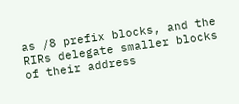as /8 prefix blocks, and the RIRs delegate smaller blocks of their address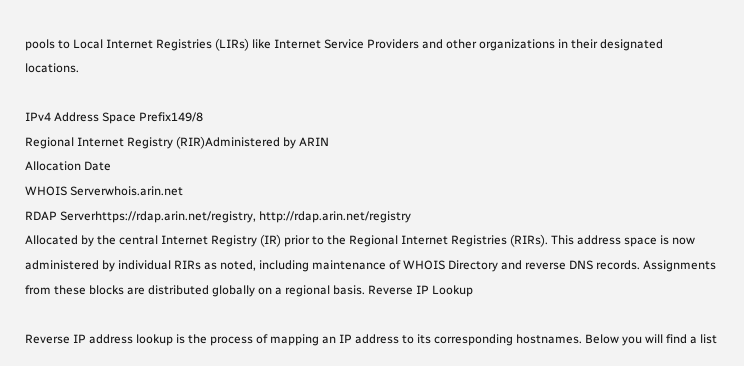pools to Local Internet Registries (LIRs) like Internet Service Providers and other organizations in their designated locations.

IPv4 Address Space Prefix149/8
Regional Internet Registry (RIR)Administered by ARIN
Allocation Date
WHOIS Serverwhois.arin.net
RDAP Serverhttps://rdap.arin.net/registry, http://rdap.arin.net/registry
Allocated by the central Internet Registry (IR) prior to the Regional Internet Registries (RIRs). This address space is now administered by individual RIRs as noted, including maintenance of WHOIS Directory and reverse DNS records. Assignments from these blocks are distributed globally on a regional basis. Reverse IP Lookup

Reverse IP address lookup is the process of mapping an IP address to its corresponding hostnames. Below you will find a list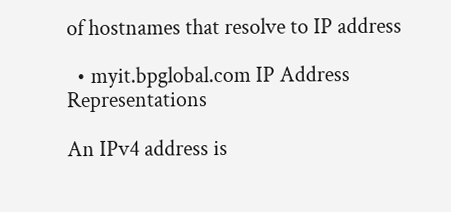of hostnames that resolve to IP address

  • myit.bpglobal.com IP Address Representations

An IPv4 address is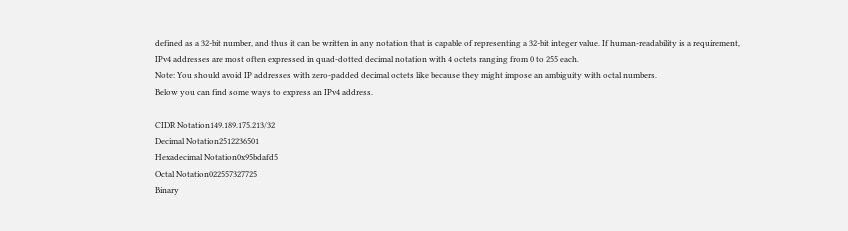defined as a 32-bit number, and thus it can be written in any notation that is capable of representing a 32-bit integer value. If human-readability is a requirement, IPv4 addresses are most often expressed in quad-dotted decimal notation with 4 octets ranging from 0 to 255 each.
Note: You should avoid IP addresses with zero-padded decimal octets like because they might impose an ambiguity with octal numbers.
Below you can find some ways to express an IPv4 address.

CIDR Notation149.189.175.213/32
Decimal Notation2512236501
Hexadecimal Notation0x95bdafd5
Octal Notation022557327725
Binary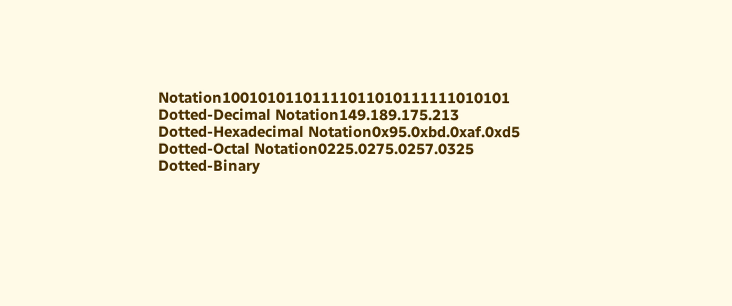Notation10010101101111011010111111010101
Dotted-Decimal Notation149.189.175.213
Dotted-Hexadecimal Notation0x95.0xbd.0xaf.0xd5
Dotted-Octal Notation0225.0275.0257.0325
Dotted-Binary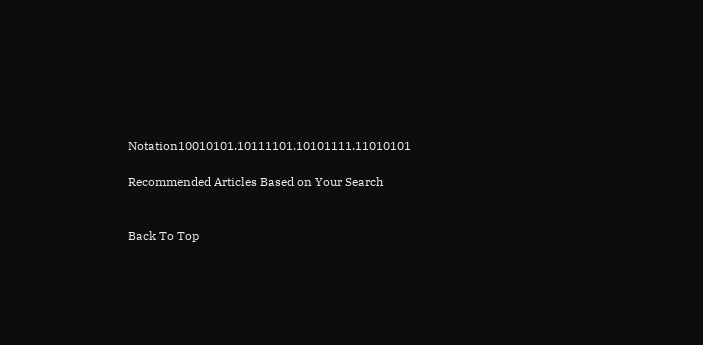Notation10010101.10111101.10101111.11010101

Recommended Articles Based on Your Search


Back To Top